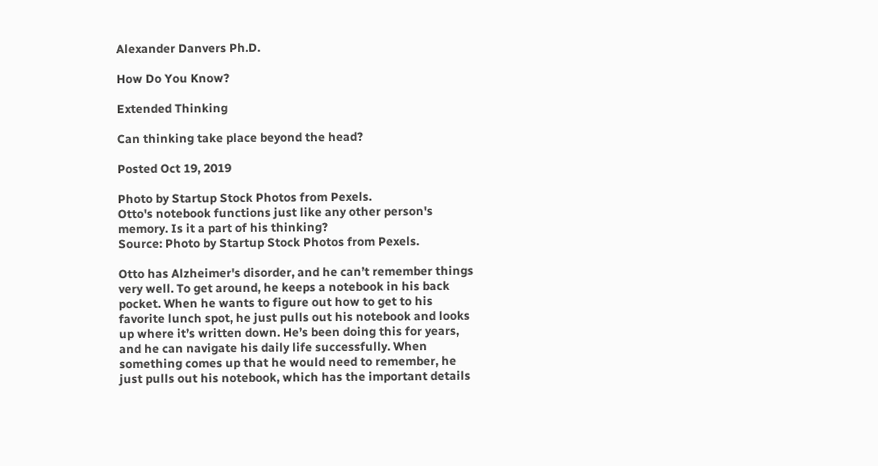Alexander Danvers Ph.D.

How Do You Know?

Extended Thinking

Can thinking take place beyond the head?

Posted Oct 19, 2019

Photo by Startup Stock Photos from Pexels.
Otto's notebook functions just like any other person's memory. Is it a part of his thinking?
Source: Photo by Startup Stock Photos from Pexels.

Otto has Alzheimer's disorder, and he can’t remember things very well. To get around, he keeps a notebook in his back pocket. When he wants to figure out how to get to his favorite lunch spot, he just pulls out his notebook and looks up where it’s written down. He’s been doing this for years, and he can navigate his daily life successfully. When something comes up that he would need to remember, he just pulls out his notebook, which has the important details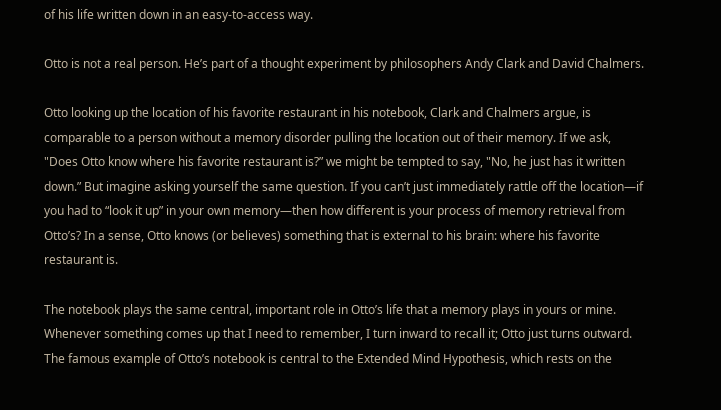of his life written down in an easy-to-access way.

Otto is not a real person. He’s part of a thought experiment by philosophers Andy Clark and David Chalmers.

Otto looking up the location of his favorite restaurant in his notebook, Clark and Chalmers argue, is comparable to a person without a memory disorder pulling the location out of their memory. If we ask, "Does Otto know where his favorite restaurant is?” we might be tempted to say, "No, he just has it written down.” But imagine asking yourself the same question. If you can’t just immediately rattle off the location—if you had to “look it up” in your own memory—then how different is your process of memory retrieval from Otto’s? In a sense, Otto knows (or believes) something that is external to his brain: where his favorite restaurant is.

The notebook plays the same central, important role in Otto’s life that a memory plays in yours or mine. Whenever something comes up that I need to remember, I turn inward to recall it; Otto just turns outward. The famous example of Otto’s notebook is central to the Extended Mind Hypothesis, which rests on the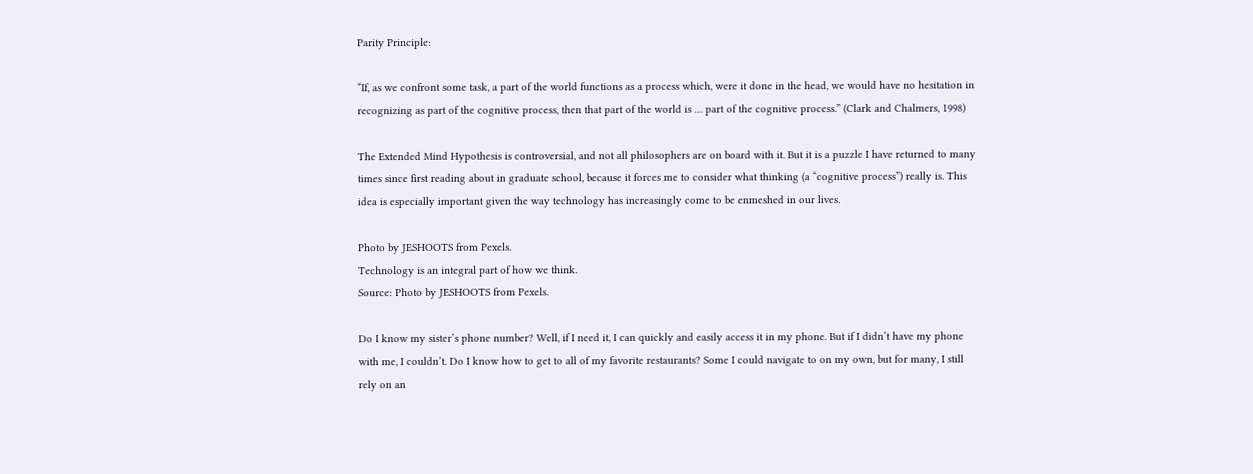Parity Principle:

“If, as we confront some task, a part of the world functions as a process which, were it done in the head, we would have no hesitation in recognizing as part of the cognitive process, then that part of the world is … part of the cognitive process.” (Clark and Chalmers, 1998)

The Extended Mind Hypothesis is controversial, and not all philosophers are on board with it. But it is a puzzle I have returned to many times since first reading about in graduate school, because it forces me to consider what thinking (a “cognitive process”) really is. This idea is especially important given the way technology has increasingly come to be enmeshed in our lives.

Photo by JESHOOTS from Pexels.
Technology is an integral part of how we think.
Source: Photo by JESHOOTS from Pexels.

Do I know my sister’s phone number? Well, if I need it, I can quickly and easily access it in my phone. But if I didn’t have my phone with me, I couldn’t. Do I know how to get to all of my favorite restaurants? Some I could navigate to on my own, but for many, I still rely on an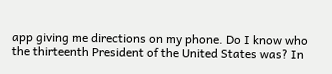app giving me directions on my phone. Do I know who the thirteenth President of the United States was? In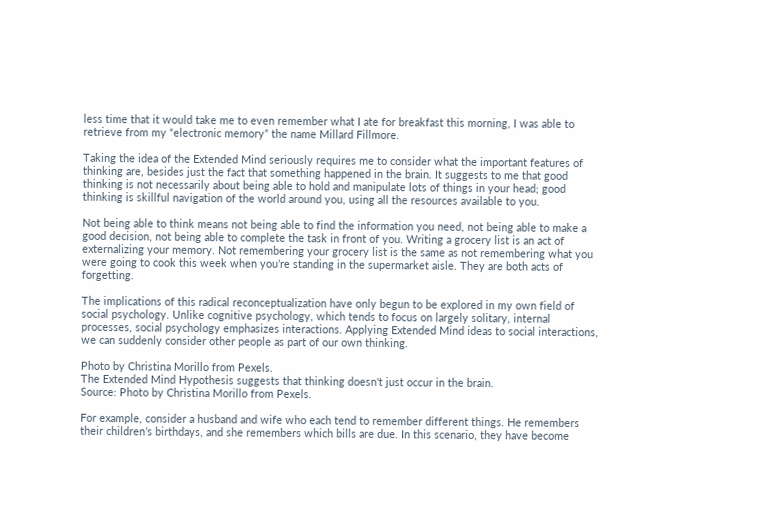less time that it would take me to even remember what I ate for breakfast this morning, I was able to retrieve from my “electronic memory” the name Millard Fillmore.

Taking the idea of the Extended Mind seriously requires me to consider what the important features of thinking are, besides just the fact that something happened in the brain. It suggests to me that good thinking is not necessarily about being able to hold and manipulate lots of things in your head; good thinking is skillful navigation of the world around you, using all the resources available to you.

Not being able to think means not being able to find the information you need, not being able to make a good decision, not being able to complete the task in front of you. Writing a grocery list is an act of externalizing your memory. Not remembering your grocery list is the same as not remembering what you were going to cook this week when you’re standing in the supermarket aisle. They are both acts of forgetting.

The implications of this radical reconceptualization have only begun to be explored in my own field of social psychology. Unlike cognitive psychology, which tends to focus on largely solitary, internal processes, social psychology emphasizes interactions. Applying Extended Mind ideas to social interactions, we can suddenly consider other people as part of our own thinking.

Photo by Christina Morillo from Pexels.
The Extended Mind Hypothesis suggests that thinking doesn't just occur in the brain.
Source: Photo by Christina Morillo from Pexels.

For example, consider a husband and wife who each tend to remember different things. He remembers their children’s birthdays, and she remembers which bills are due. In this scenario, they have become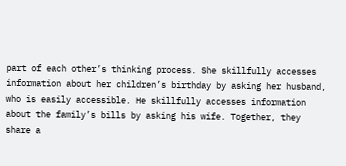part of each other’s thinking process. She skillfully accesses information about her children’s birthday by asking her husband, who is easily accessible. He skillfully accesses information about the family’s bills by asking his wife. Together, they share a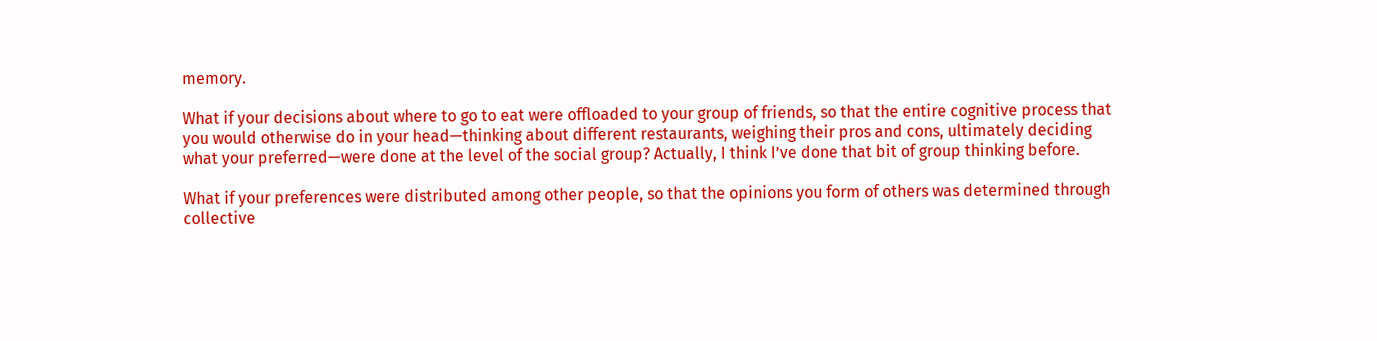memory.

What if your decisions about where to go to eat were offloaded to your group of friends, so that the entire cognitive process that you would otherwise do in your head—thinking about different restaurants, weighing their pros and cons, ultimately deciding what your preferred—were done at the level of the social group? Actually, I think I’ve done that bit of group thinking before.

What if your preferences were distributed among other people, so that the opinions you form of others was determined through collective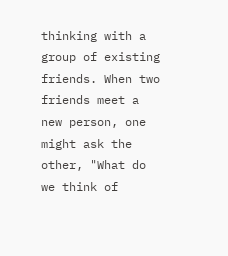thinking with a group of existing friends. When two friends meet a new person, one might ask the other, "What do we think of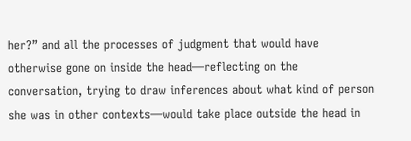her?” and all the processes of judgment that would have otherwise gone on inside the head—reflecting on the conversation, trying to draw inferences about what kind of person she was in other contexts—would take place outside the head in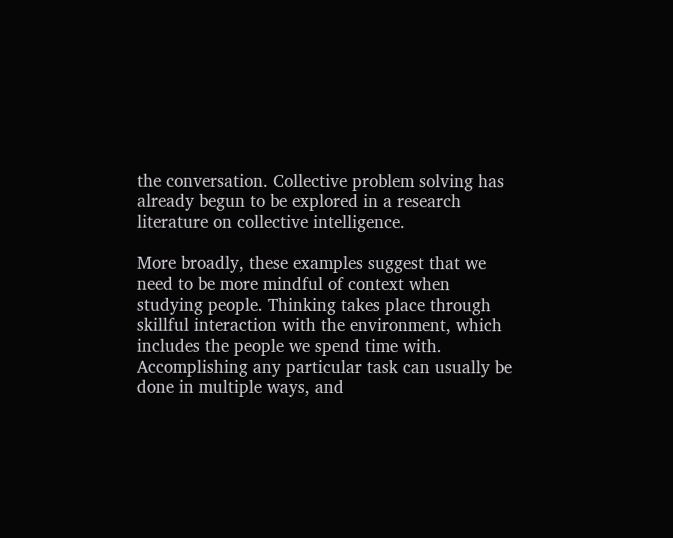the conversation. Collective problem solving has already begun to be explored in a research literature on collective intelligence.

More broadly, these examples suggest that we need to be more mindful of context when studying people. Thinking takes place through skillful interaction with the environment, which includes the people we spend time with. Accomplishing any particular task can usually be done in multiple ways, and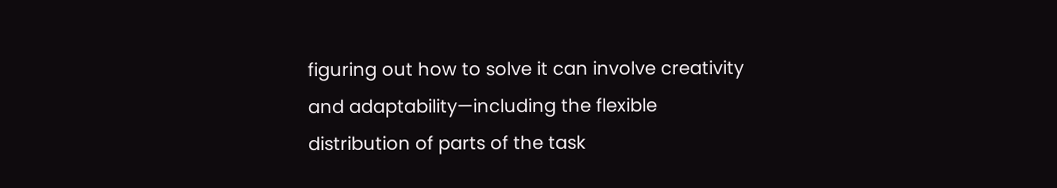figuring out how to solve it can involve creativity and adaptability—including the flexible distribution of parts of the task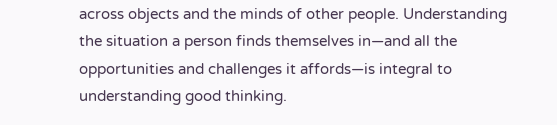across objects and the minds of other people. Understanding the situation a person finds themselves in—and all the opportunities and challenges it affords—is integral to understanding good thinking.